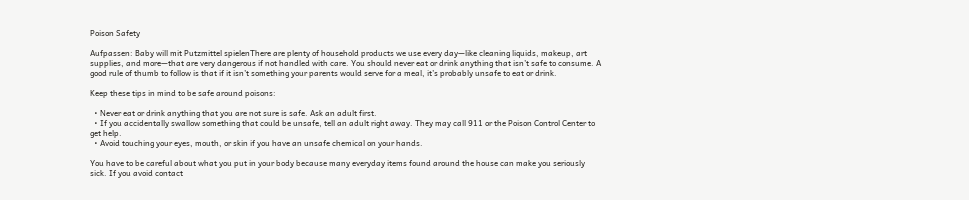Poison Safety

Aufpassen: Baby will mit Putzmittel spielenThere are plenty of household products we use every day—like cleaning liquids, makeup, art supplies, and more—that are very dangerous if not handled with care. You should never eat or drink anything that isn’t safe to consume. A good rule of thumb to follow is that if it isn’t something your parents would serve for a meal, it’s probably unsafe to eat or drink.

Keep these tips in mind to be safe around poisons:

  • Never eat or drink anything that you are not sure is safe. Ask an adult first.
  • If you accidentally swallow something that could be unsafe, tell an adult right away. They may call 911 or the Poison Control Center to get help.
  • Avoid touching your eyes, mouth, or skin if you have an unsafe chemical on your hands.

You have to be careful about what you put in your body because many everyday items found around the house can make you seriously sick. If you avoid contact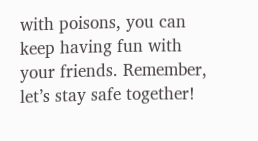with poisons, you can keep having fun with your friends. Remember, let’s stay safe together!